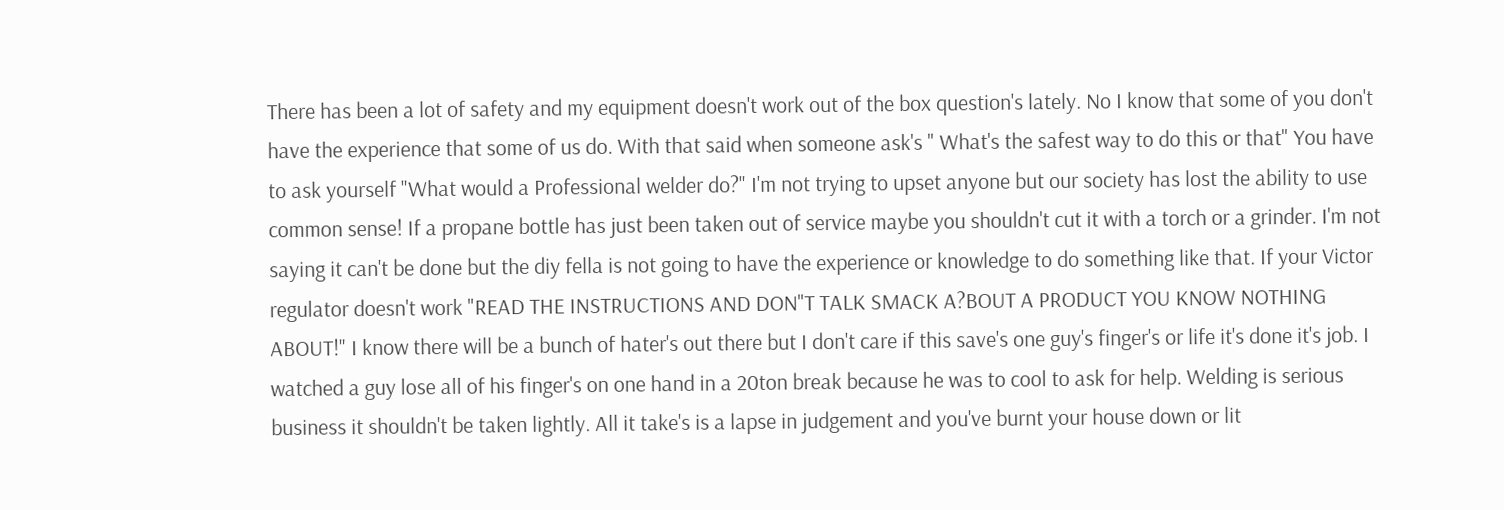There has been a lot of safety and my equipment doesn't work out of the box question's lately. No I know that some of you don't have the experience that some of us do. With that said when someone ask's " What's the safest way to do this or that" You have to ask yourself "What would a Professional welder do?" I'm not trying to upset anyone but our society has lost the ability to use common sense! If a propane bottle has just been taken out of service maybe you shouldn't cut it with a torch or a grinder. I'm not saying it can't be done but the diy fella is not going to have the experience or knowledge to do something like that. If your Victor regulator doesn't work "READ THE INSTRUCTIONS AND DON"T TALK SMACK A?BOUT A PRODUCT YOU KNOW NOTHING ABOUT!" I know there will be a bunch of hater's out there but I don't care if this save's one guy's finger's or life it's done it's job. I watched a guy lose all of his finger's on one hand in a 20ton break because he was to cool to ask for help. Welding is serious business it shouldn't be taken lightly. All it take's is a lapse in judgement and you've burnt your house down or lit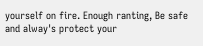yourself on fire. Enough ranting, Be safe and alway's protect your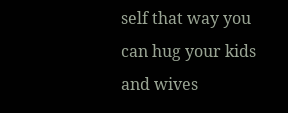self that way you can hug your kids and wives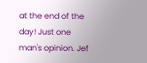at the end of the day! Just one man's opinion. Jef